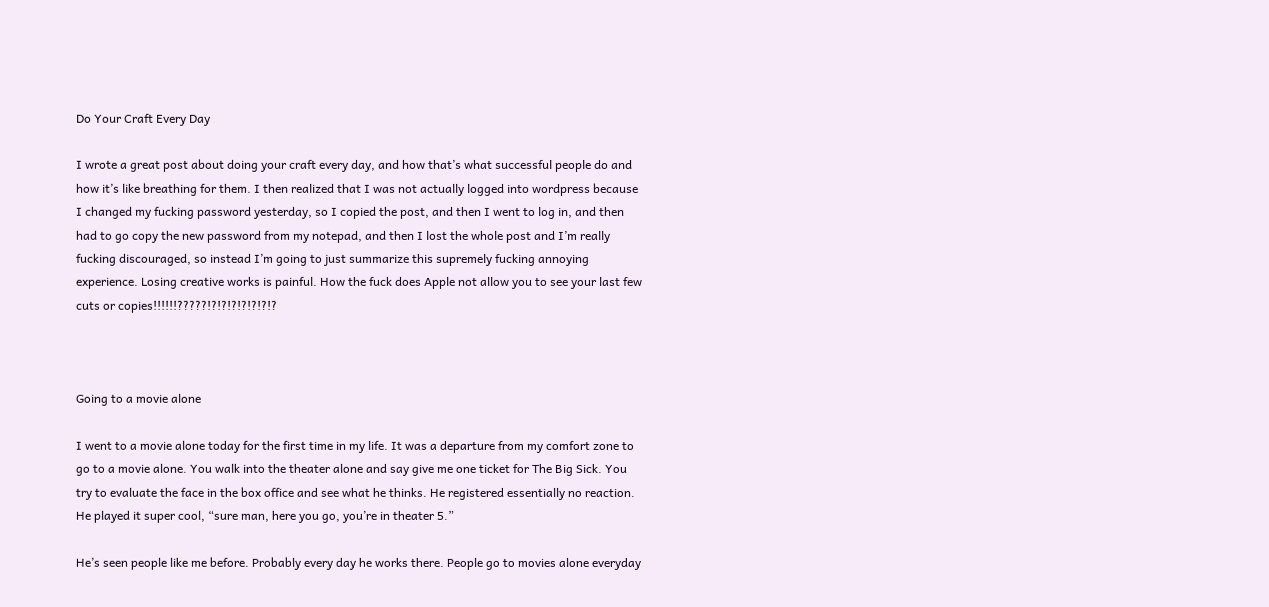Do Your Craft Every Day

I wrote a great post about doing your craft every day, and how that’s what successful people do and how it’s like breathing for them. I then realized that I was not actually logged into wordpress because I changed my fucking password yesterday, so I copied the post, and then I went to log in, and then had to go copy the new password from my notepad, and then I lost the whole post and I’m really fucking discouraged, so instead I’m going to just summarize this supremely fucking annoying experience. Losing creative works is painful. How the fuck does Apple not allow you to see your last few cuts or copies!!!!!!?????!?!?!?!?!?!?!?



Going to a movie alone

I went to a movie alone today for the first time in my life. It was a departure from my comfort zone to go to a movie alone. You walk into the theater alone and say give me one ticket for The Big Sick. You try to evaluate the face in the box office and see what he thinks. He registered essentially no reaction. He played it super cool, “sure man, here you go, you’re in theater 5.”

He’s seen people like me before. Probably every day he works there. People go to movies alone everyday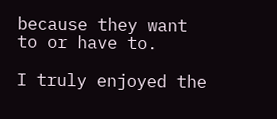because they want to or have to.

I truly enjoyed the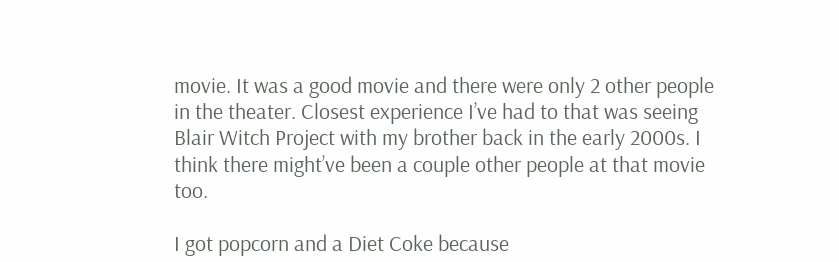movie. It was a good movie and there were only 2 other people in the theater. Closest experience I’ve had to that was seeing Blair Witch Project with my brother back in the early 2000s. I think there might’ve been a couple other people at that movie too.

I got popcorn and a Diet Coke because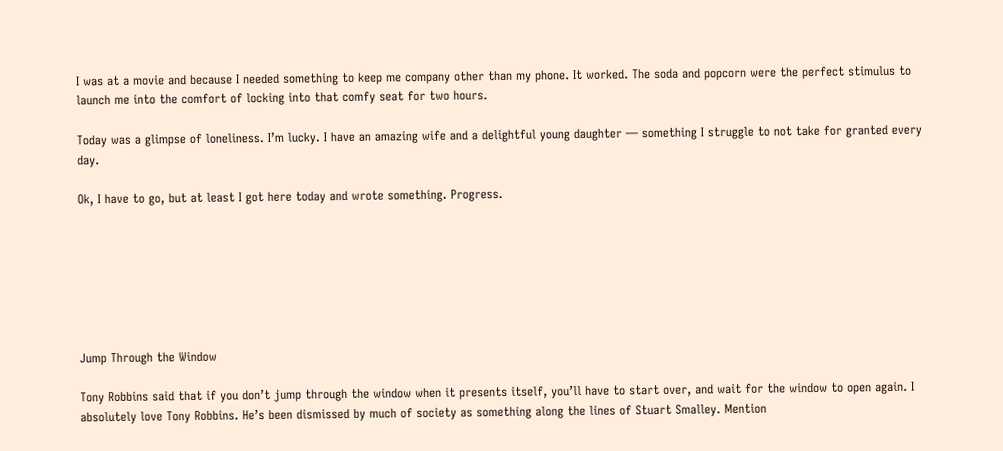I was at a movie and because I needed something to keep me company other than my phone. It worked. The soda and popcorn were the perfect stimulus to launch me into the comfort of locking into that comfy seat for two hours.

Today was a glimpse of loneliness. I’m lucky. I have an amazing wife and a delightful young daughter — something I struggle to not take for granted every day.

Ok, I have to go, but at least I got here today and wrote something. Progress.







Jump Through the Window

Tony Robbins said that if you don’t jump through the window when it presents itself, you’ll have to start over, and wait for the window to open again. I absolutely love Tony Robbins. He’s been dismissed by much of society as something along the lines of Stuart Smalley. Mention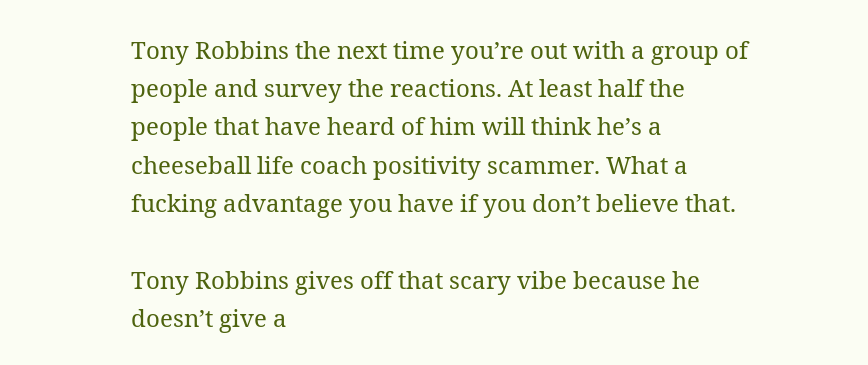Tony Robbins the next time you’re out with a group of people and survey the reactions. At least half the people that have heard of him will think he’s a cheeseball life coach positivity scammer. What a fucking advantage you have if you don’t believe that.

Tony Robbins gives off that scary vibe because he doesn’t give a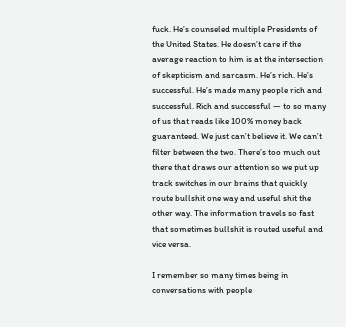fuck. He’s counseled multiple Presidents of the United States. He doesn’t care if the average reaction to him is at the intersection of skepticism and sarcasm. He’s rich. He’s successful. He’s made many people rich and successful. Rich and successful — to so many of us that reads like 100% money back guaranteed. We just can’t believe it. We can’t filter between the two. There’s too much out there that draws our attention so we put up track switches in our brains that quickly route bullshit one way and useful shit the other way. The information travels so fast that sometimes bullshit is routed useful and vice versa.

I remember so many times being in conversations with people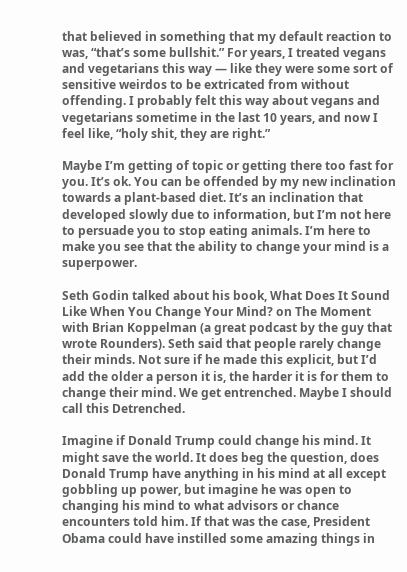that believed in something that my default reaction to was, “that’s some bullshit.” For years, I treated vegans and vegetarians this way — like they were some sort of sensitive weirdos to be extricated from without offending. I probably felt this way about vegans and vegetarians sometime in the last 10 years, and now I feel like, “holy shit, they are right.”

Maybe I’m getting of topic or getting there too fast for you. It’s ok. You can be offended by my new inclination towards a plant-based diet. It’s an inclination that developed slowly due to information, but I’m not here to persuade you to stop eating animals. I’m here to make you see that the ability to change your mind is a superpower.

Seth Godin talked about his book, What Does It Sound Like When You Change Your Mind? on The Moment with Brian Koppelman (a great podcast by the guy that wrote Rounders). Seth said that people rarely change their minds. Not sure if he made this explicit, but I’d add the older a person it is, the harder it is for them to change their mind. We get entrenched. Maybe I should call this Detrenched.

Imagine if Donald Trump could change his mind. It might save the world. It does beg the question, does Donald Trump have anything in his mind at all except gobbling up power, but imagine he was open to changing his mind to what advisors or chance encounters told him. If that was the case, President Obama could have instilled some amazing things in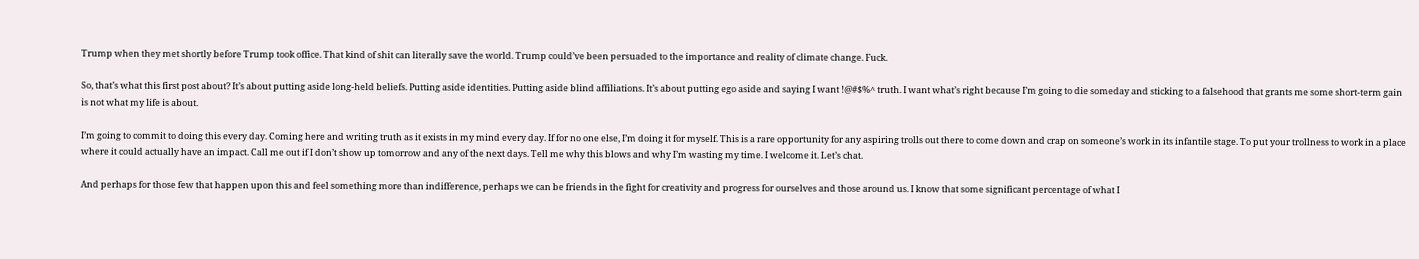Trump when they met shortly before Trump took office. That kind of shit can literally save the world. Trump could’ve been persuaded to the importance and reality of climate change. Fuck.

So, that’s what this first post about? It’s about putting aside long-held beliefs. Putting aside identities. Putting aside blind affiliations. It’s about putting ego aside and saying I want !@#$%^ truth. I want what’s right because I’m going to die someday and sticking to a falsehood that grants me some short-term gain is not what my life is about.

I’m going to commit to doing this every day. Coming here and writing truth as it exists in my mind every day. If for no one else, I’m doing it for myself. This is a rare opportunity for any aspiring trolls out there to come down and crap on someone’s work in its infantile stage. To put your trollness to work in a place where it could actually have an impact. Call me out if I don’t show up tomorrow and any of the next days. Tell me why this blows and why I’m wasting my time. I welcome it. Let’s chat.

And perhaps for those few that happen upon this and feel something more than indifference, perhaps we can be friends in the fight for creativity and progress for ourselves and those around us. I know that some significant percentage of what I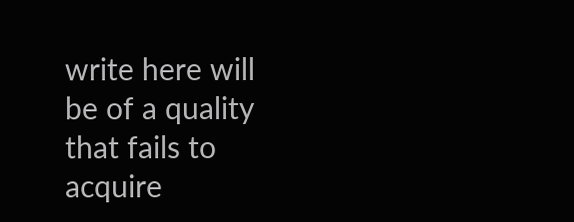write here will be of a quality that fails to acquire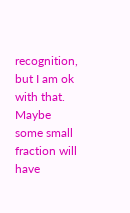recognition, but I am ok with that. Maybe some small fraction will have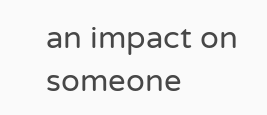an impact on someone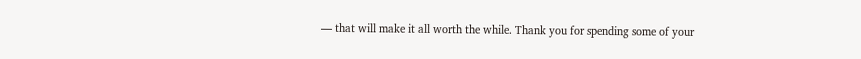— that will make it all worth the while. Thank you for spending some of your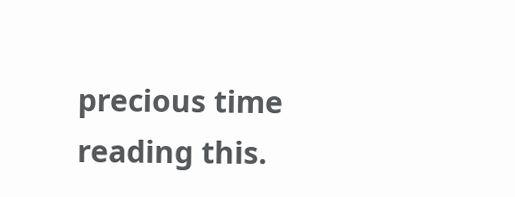precious time reading this.